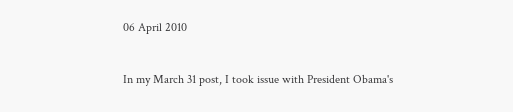06 April 2010


In my March 31 post, I took issue with President Obama's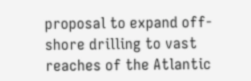proposal to expand off-shore drilling to vast reaches of the Atlantic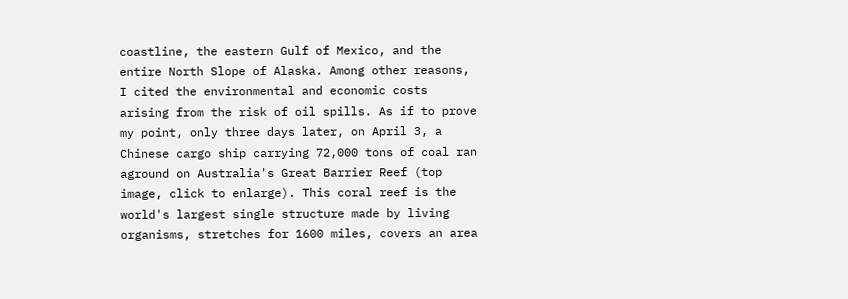coastline, the eastern Gulf of Mexico, and the entire North Slope of Alaska. Among other reasons, I cited the environmental and economic costs arising from the risk of oil spills. As if to prove my point, only three days later, on April 3, a Chinese cargo ship carrying 72,000 tons of coal ran aground on Australia's Great Barrier Reef (top image, click to enlarge). This coral reef is the world's largest single structure made by living organisms, stretches for 1600 miles, covers an area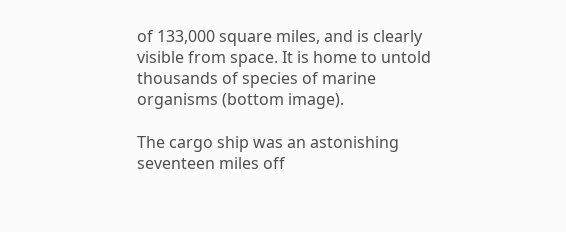of 133,000 square miles, and is clearly visible from space. It is home to untold thousands of species of marine organisms (bottom image).

The cargo ship was an astonishing seventeen miles off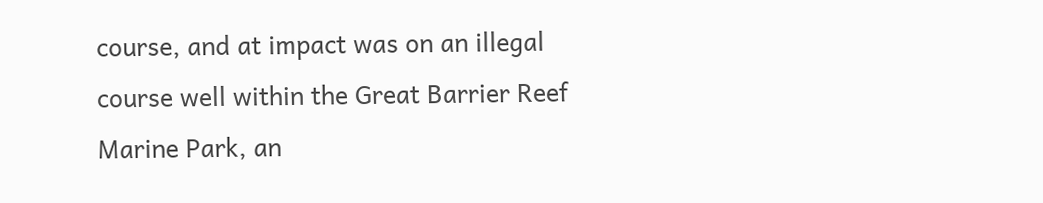course, and at impact was on an illegal course well within the Great Barrier Reef Marine Park, an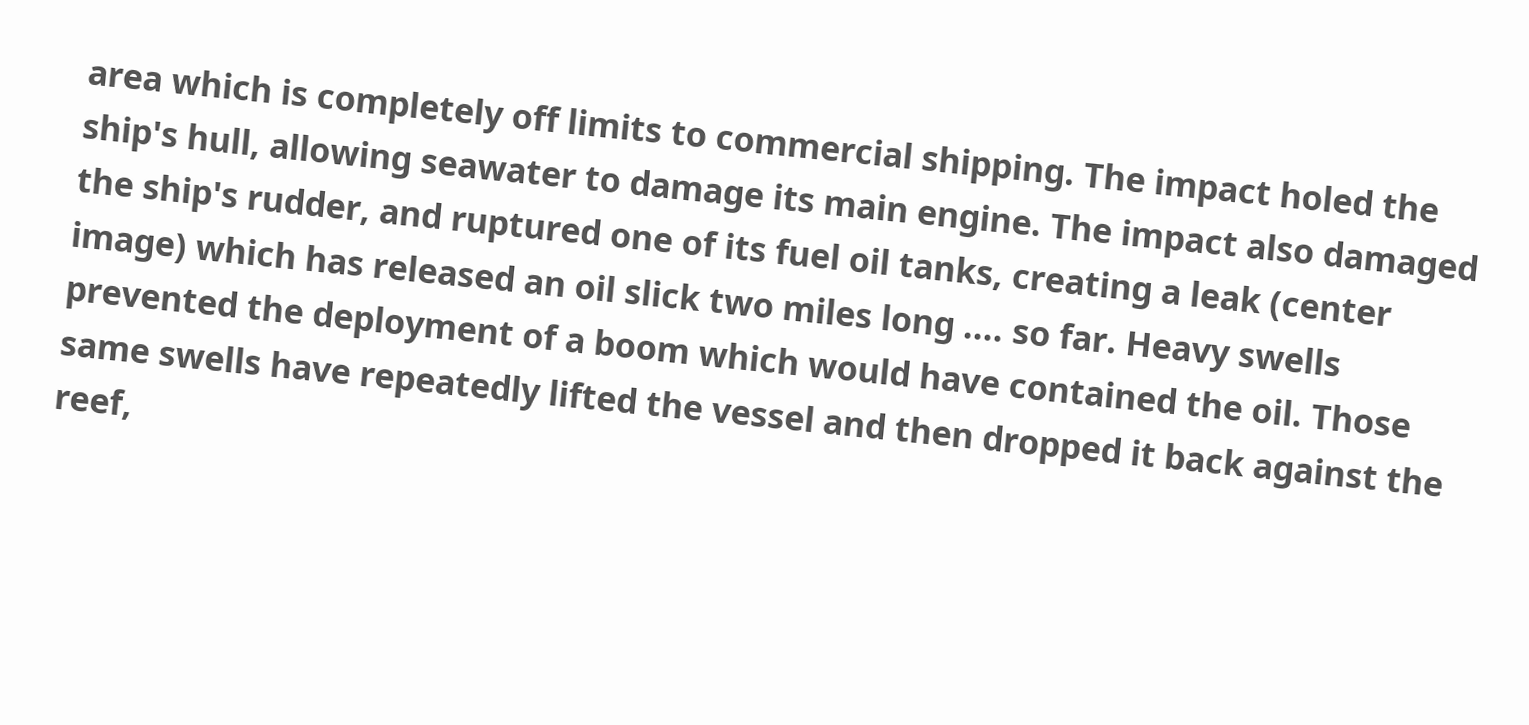area which is completely off limits to commercial shipping. The impact holed the ship's hull, allowing seawater to damage its main engine. The impact also damaged the ship's rudder, and ruptured one of its fuel oil tanks, creating a leak (center image) which has released an oil slick two miles long .... so far. Heavy swells prevented the deployment of a boom which would have contained the oil. Those same swells have repeatedly lifted the vessel and then dropped it back against the reef,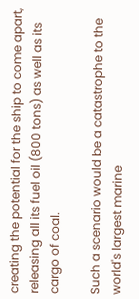creating the potential for the ship to come apart, releasing all its fuel oil (800 tons) as well as its cargo of coal.

Such a scenario would be a catastrophe to the world's largest marine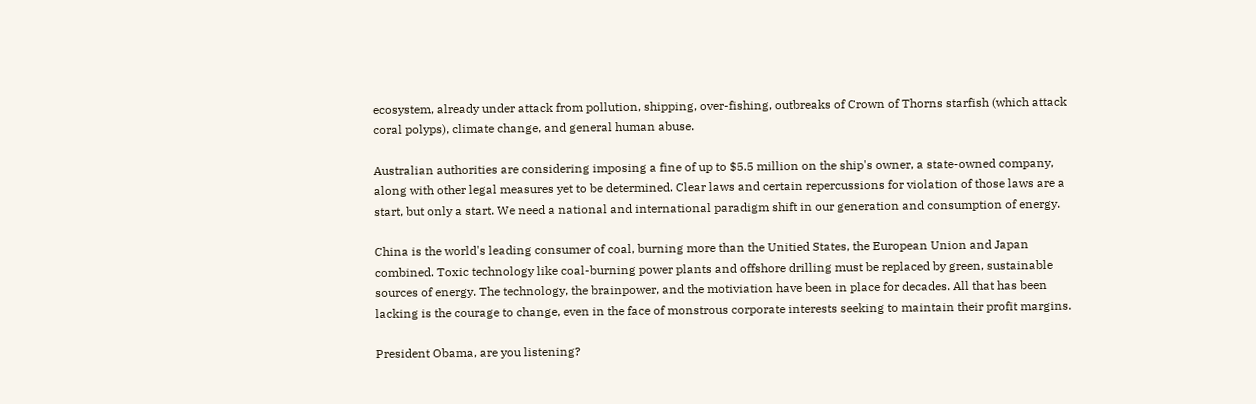ecosystem, already under attack from pollution, shipping, over-fishing, outbreaks of Crown of Thorns starfish (which attack coral polyps), climate change, and general human abuse.

Australian authorities are considering imposing a fine of up to $5.5 million on the ship's owner, a state-owned company, along with other legal measures yet to be determined. Clear laws and certain repercussions for violation of those laws are a start, but only a start. We need a national and international paradigm shift in our generation and consumption of energy.

China is the world's leading consumer of coal, burning more than the Unitied States, the European Union and Japan combined. Toxic technology like coal-burning power plants and offshore drilling must be replaced by green, sustainable sources of energy. The technology, the brainpower, and the motiviation have been in place for decades. All that has been lacking is the courage to change, even in the face of monstrous corporate interests seeking to maintain their profit margins.

President Obama, are you listening?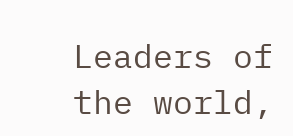Leaders of the world,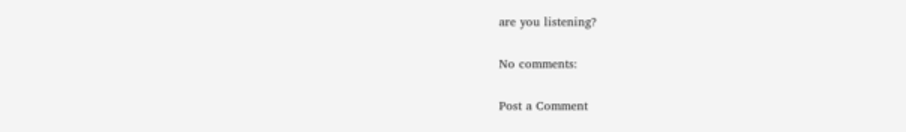are you listening?

No comments:

Post a Comment